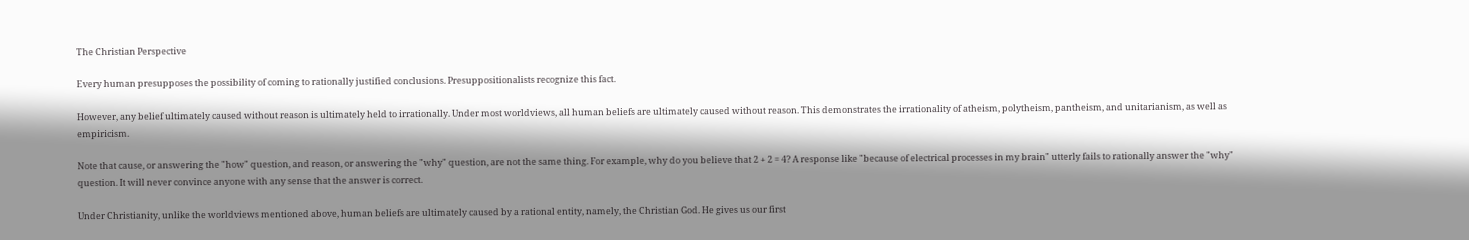The Christian Perspective

Every human presupposes the possibility of coming to rationally justified conclusions. Presuppositionalists recognize this fact.

However, any belief ultimately caused without reason is ultimately held to irrationally. Under most worldviews, all human beliefs are ultimately caused without reason. This demonstrates the irrationality of atheism, polytheism, pantheism, and unitarianism, as well as empiricism.

Note that cause, or answering the "how" question, and reason, or answering the "why" question, are not the same thing. For example, why do you believe that 2 + 2 = 4? A response like "because of electrical processes in my brain" utterly fails to rationally answer the "why" question. It will never convince anyone with any sense that the answer is correct.

Under Christianity, unlike the worldviews mentioned above, human beliefs are ultimately caused by a rational entity, namely, the Christian God. He gives us our first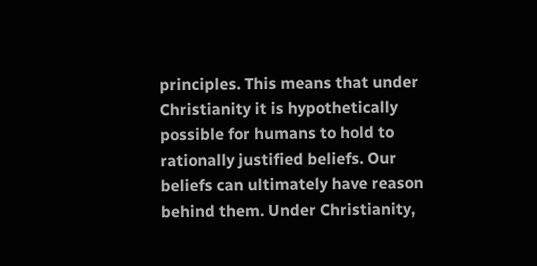principles. This means that under Christianity it is hypothetically possible for humans to hold to rationally justified beliefs. Our beliefs can ultimately have reason behind them. Under Christianity,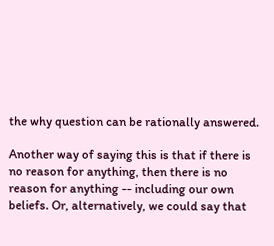the why question can be rationally answered.

Another way of saying this is that if there is no reason for anything, then there is no reason for anything -- including our own beliefs. Or, alternatively, we could say that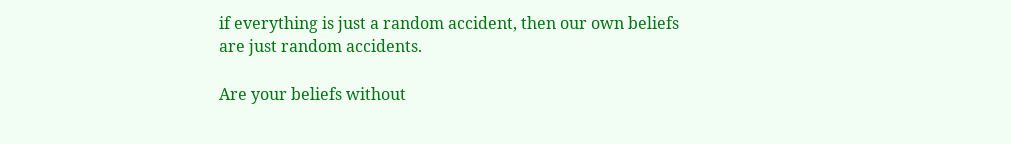if everything is just a random accident, then our own beliefs are just random accidents.

Are your beliefs without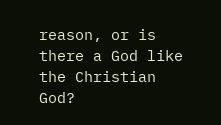reason, or is there a God like the Christian God?